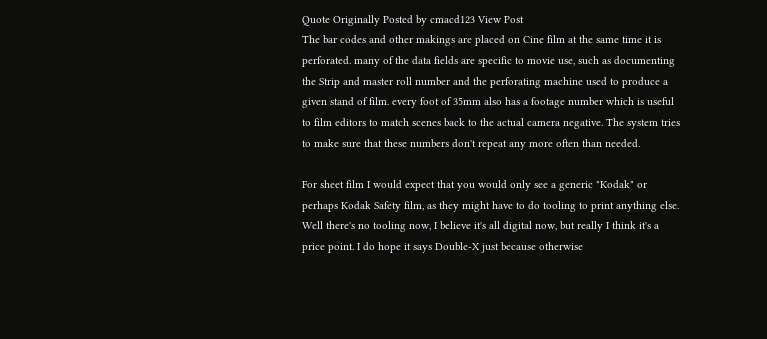Quote Originally Posted by cmacd123 View Post
The bar codes and other makings are placed on Cine film at the same time it is perforated. many of the data fields are specific to movie use, such as documenting the Strip and master roll number and the perforating machine used to produce a given stand of film. every foot of 35mm also has a footage number which is useful to film editors to match scenes back to the actual camera negative. The system tries to make sure that these numbers don't repeat any more often than needed.

For sheet film I would expect that you would only see a generic "Kodak" or perhaps Kodak Safety film, as they might have to do tooling to print anything else.
Well there's no tooling now, I believe it's all digital now, but really I think it's a price point. I do hope it says Double-X just because otherwise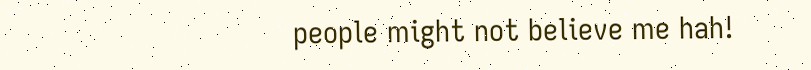people might not believe me hah!